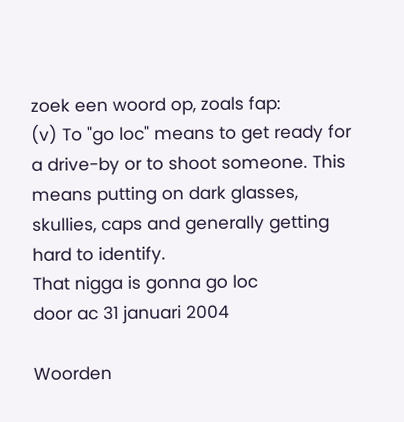zoek een woord op, zoals fap:
(v) To "go loc" means to get ready for a drive-by or to shoot someone. This means putting on dark glasses, skullies, caps and generally getting hard to identify.
That nigga is gonna go loc
door ac 31 januari 2004

Woorden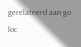gerelateerd aan go loc